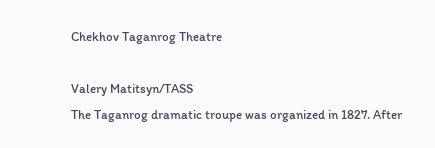Chekhov Taganrog Theatre

Valery Matitsyn/TASS
The Taganrog dramatic troupe was organized in 1827. After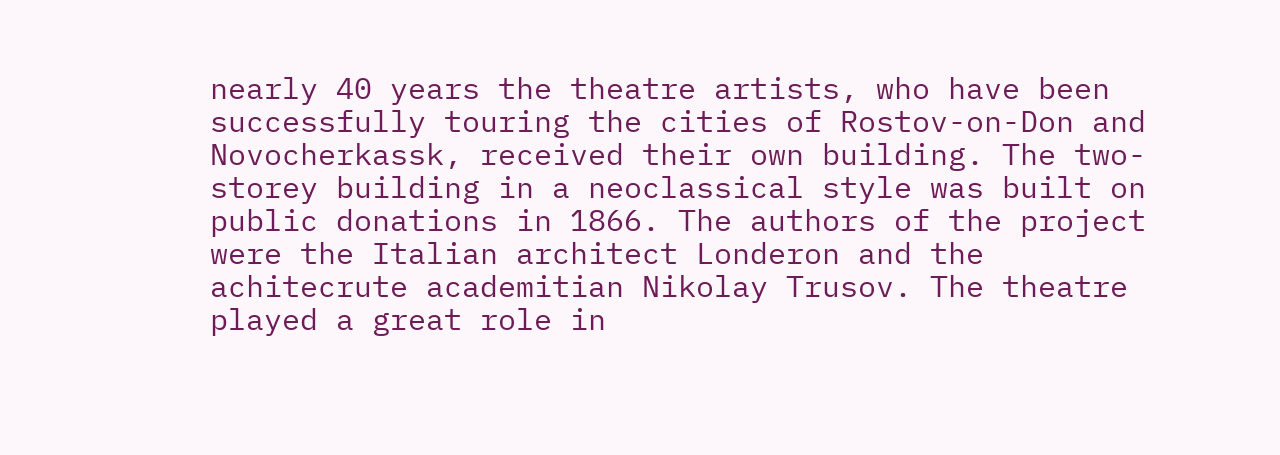nearly 40 years the theatre artists, who have been successfully touring the cities of Rostov-on-Don and Novocherkassk, received their own building. The two-storey building in a neoclassical style was built on public donations in 1866. The authors of the project were the Italian architect Londeron and the achitecrute academitian Nikolay Trusov. The theatre played a great role in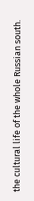the cultural life of the whole Russian south.